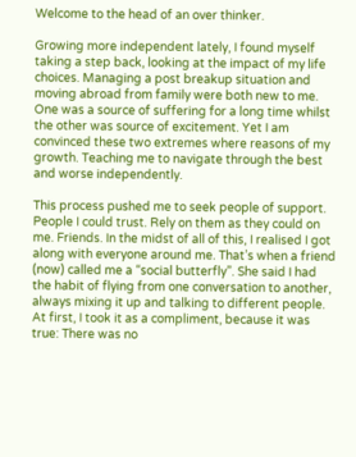Welcome to the head of an over thinker.

Growing more independent lately, I found myself taking a step back, looking at the impact of my life choices. Managing a post breakup situation and moving abroad from family were both new to me. One was a source of suffering for a long time whilst the other was source of excitement. Yet I am convinced these two extremes where reasons of my growth. Teaching me to navigate through the best and worse independently.

This process pushed me to seek people of support. People I could trust. Rely on them as they could on me. Friends. In the midst of all of this, I realised I got along with everyone around me. That’s when a friend (now) called me a “social butterfly”. She said I had the habit of flying from one conversation to another, always mixing it up and talking to different people. At first, I took it as a compliment, because it was true: There was no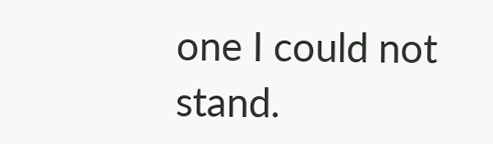one I could not stand.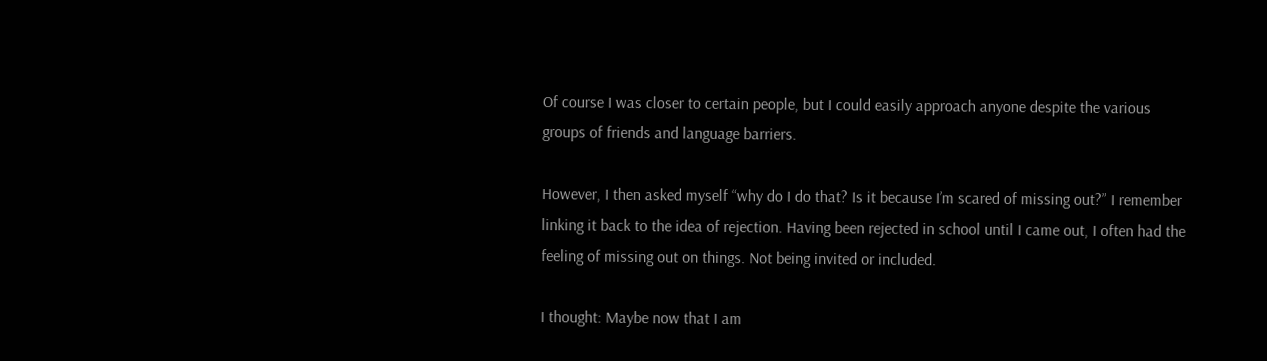Of course I was closer to certain people, but I could easily approach anyone despite the various groups of friends and language barriers.

However, I then asked myself “why do I do that? Is it because I’m scared of missing out?” I remember linking it back to the idea of rejection. Having been rejected in school until I came out, I often had the feeling of missing out on things. Not being invited or included.

I thought: Maybe now that I am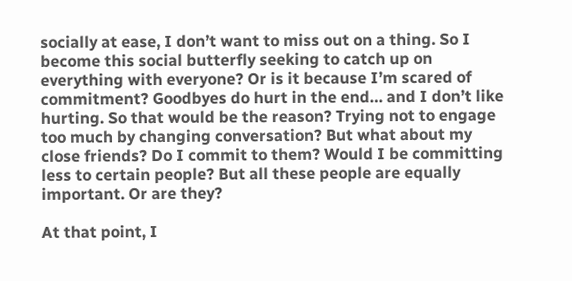socially at ease, I don’t want to miss out on a thing. So I become this social butterfly seeking to catch up on everything with everyone? Or is it because I’m scared of commitment? Goodbyes do hurt in the end… and I don’t like hurting. So that would be the reason? Trying not to engage too much by changing conversation? But what about my close friends? Do I commit to them? Would I be committing less to certain people? But all these people are equally important. Or are they?

At that point, I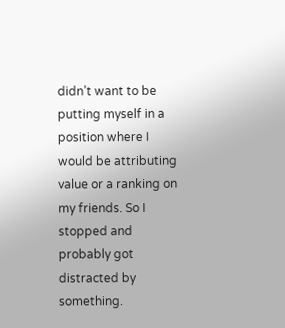didn’t want to be putting myself in a position where I would be attributing value or a ranking on my friends. So I stopped and probably got distracted by something.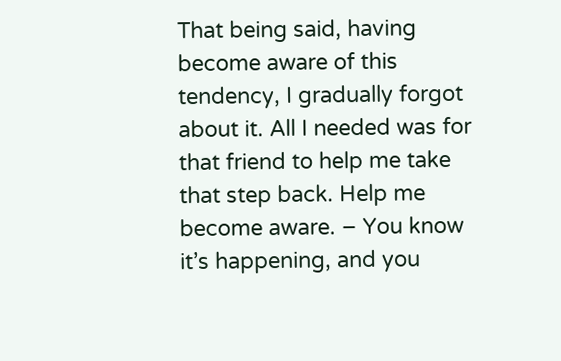That being said, having become aware of this tendency, I gradually forgot about it. All I needed was for that friend to help me take that step back. Help me become aware. – You know it’s happening, and you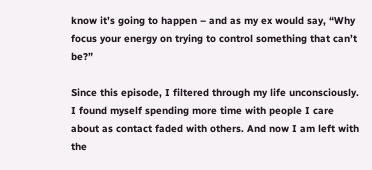know it’s going to happen – and as my ex would say, “Why focus your energy on trying to control something that can’t be?”

Since this episode, I filtered through my life unconsciously. I found myself spending more time with people I care about as contact faded with others. And now I am left with the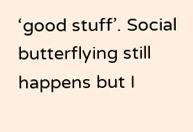‘good stuff’. Social butterflying still happens but I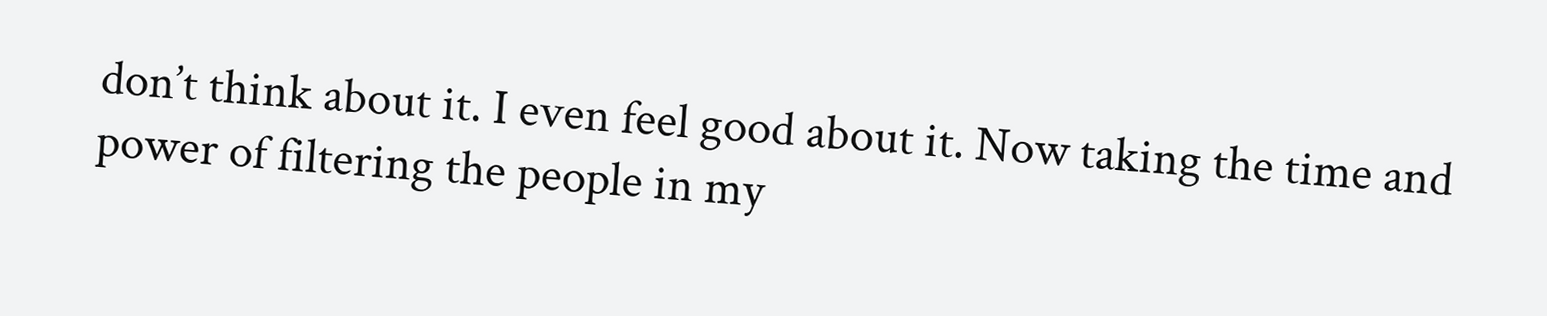don’t think about it. I even feel good about it. Now taking the time and power of filtering the people in my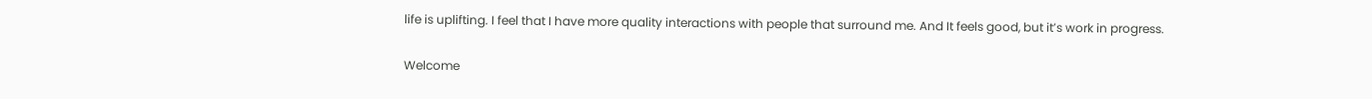life is uplifting. I feel that I have more quality interactions with people that surround me. And It feels good, but it’s work in progress.

Welcome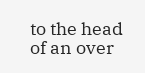to the head of an over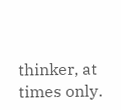thinker, at times only.